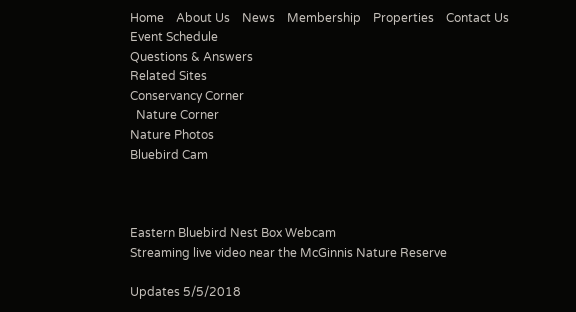Home    About Us    News    Membership    Properties    Contact Us
Event Schedule
Questions & Answers
Related Sites
Conservancy Corner
  Nature Corner
Nature Photos
Bluebird Cam



Eastern Bluebird Nest Box Webcam
Streaming live video near the McGinnis Nature Reserve

Updates 5/5/2018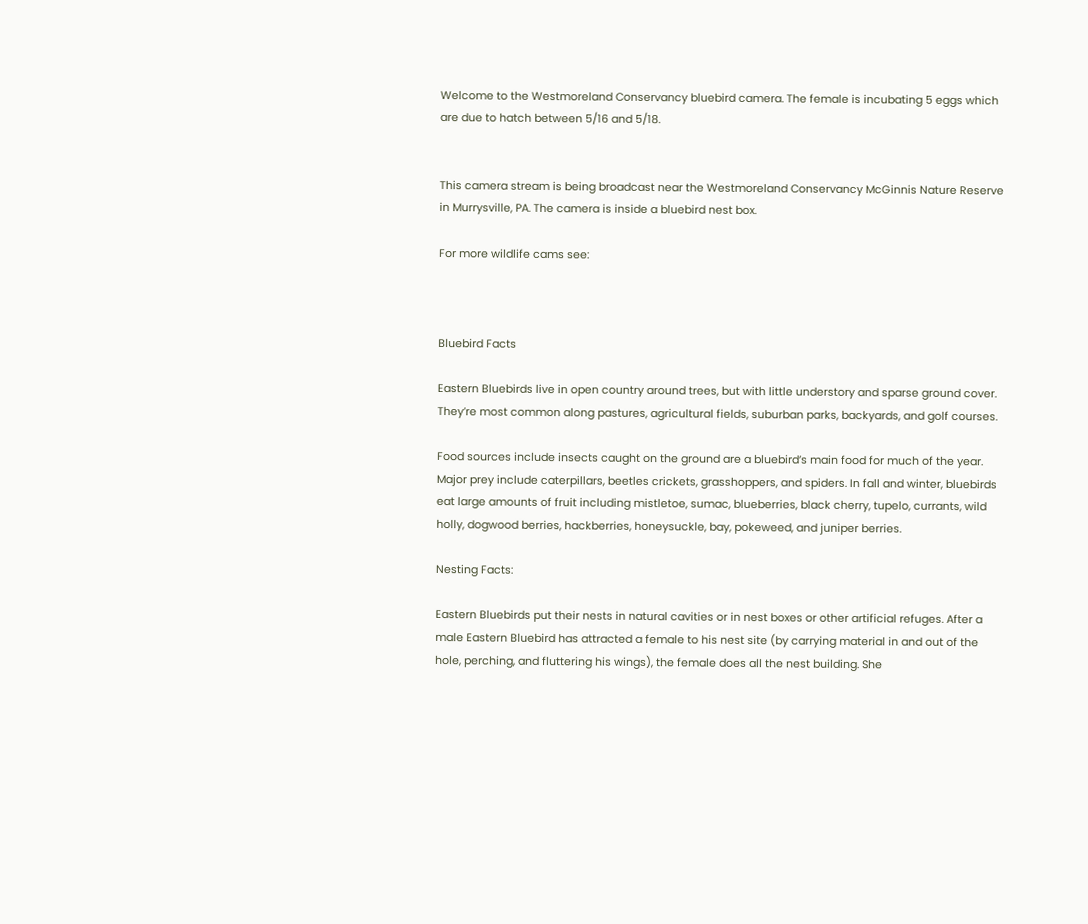Welcome to the Westmoreland Conservancy bluebird camera. The female is incubating 5 eggs which are due to hatch between 5/16 and 5/18.


This camera stream is being broadcast near the Westmoreland Conservancy McGinnis Nature Reserve in Murrysville, PA. The camera is inside a bluebird nest box.

For more wildlife cams see:



Bluebird Facts

Eastern Bluebirds live in open country around trees, but with little understory and sparse ground cover. They’re most common along pastures, agricultural fields, suburban parks, backyards, and golf courses.

Food sources include insects caught on the ground are a bluebird’s main food for much of the year. Major prey include caterpillars, beetles crickets, grasshoppers, and spiders. In fall and winter, bluebirds eat large amounts of fruit including mistletoe, sumac, blueberries, black cherry, tupelo, currants, wild holly, dogwood berries, hackberries, honeysuckle, bay, pokeweed, and juniper berries.

Nesting Facts:

Eastern Bluebirds put their nests in natural cavities or in nest boxes or other artificial refuges. After a male Eastern Bluebird has attracted a female to his nest site (by carrying material in and out of the hole, perching, and fluttering his wings), the female does all the nest building. She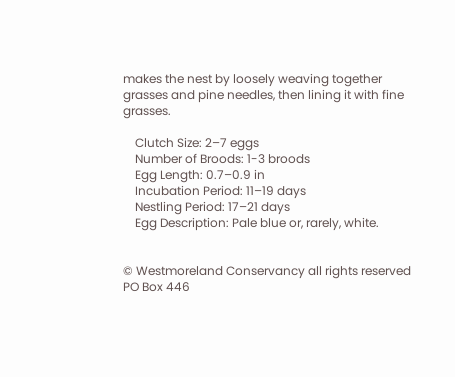makes the nest by loosely weaving together grasses and pine needles, then lining it with fine grasses.

    Clutch Size: 2–7 eggs
    Number of Broods: 1-3 broods
    Egg Length: 0.7–0.9 in
    Incubation Period: 11–19 days
    Nestling Period: 17–21 days
    Egg Description: Pale blue or, rarely, white.


© Westmoreland Conservancy all rights reserved
PO Box 446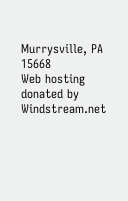Murrysville, PA 15668
Web hosting donated by Windstream.net